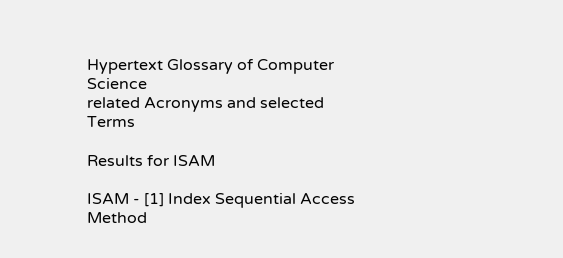Hypertext Glossary of Computer Science
related Acronyms and selected Terms

Results for ISAM

ISAM - [1] Index Sequential Access Method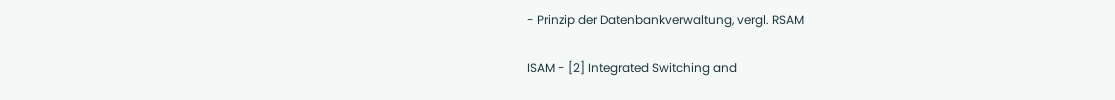- Prinzip der Datenbankverwaltung, vergl. RSAM

ISAM - [2] Integrated Switching and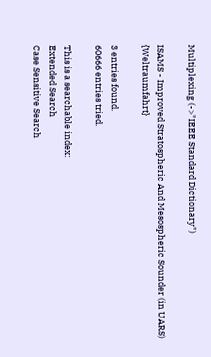Multiplexing (->"IEEE Standard Dictionary")

ISAMS - Improved Stratospheric And Mesospheric Sounder (in UARS) {Weltraumfahrt}

3 entries found.
60666 entries tried.

This is a searchable index:
Extended Search
Case Sensitive Search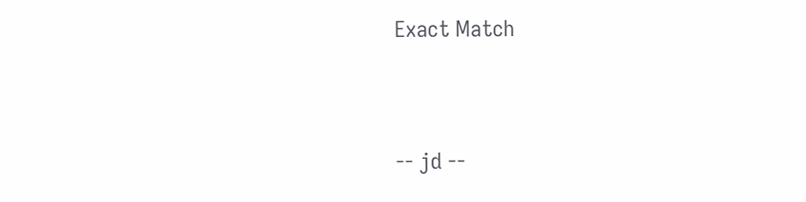Exact Match


-- jd --